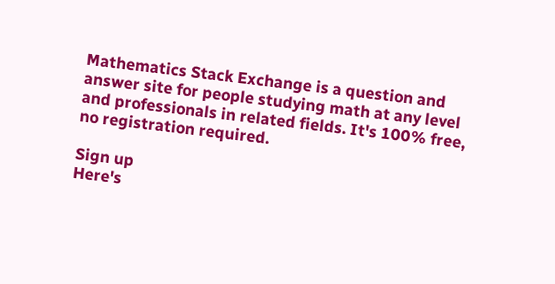Mathematics Stack Exchange is a question and answer site for people studying math at any level and professionals in related fields. It's 100% free, no registration required.

Sign up
Here's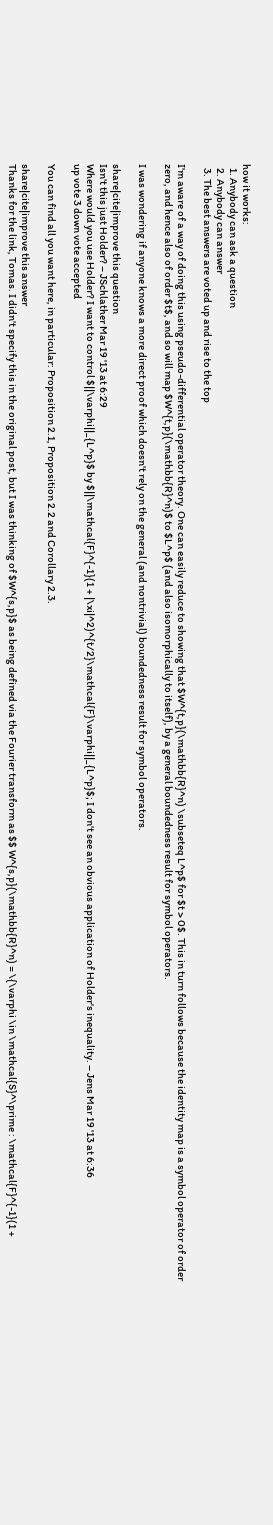how it works:
  1. Anybody can ask a question
  2. Anybody can answer
  3. The best answers are voted up and rise to the top

I'm aware of a way of doing this using pseudo-differential operator theory. One can easily reduce to showing that $W^{t,p}(\mathbb{R}^n) \subseteq L^p$ for $t > 0$. This in turn follows because the identity map is a symbol operator of order zero, and hence also of order $t$, and so will map $W^{t,p}(\mathbb{R}^n)$ to $L^p$ (and also isomorphically to itself), by a general boundedness result for symbol operators.

I was wondering if anyone knows a more direct proof which doesn't rely on the general (and nontrivial) boundedness result for symbol operators.

share|cite|improve this question
Isn't this just Holder? – JSchlather Mar 19 '13 at 6:29
Where would you use Holder? I want to control $||\varphi||_{L^p}$ by $||\mathcal{F}^{-1}(1 + |\xi|^2)^{t/2}\mathcal{F}\varphi||_{L^p}$; I don't see an obvious application of Holder's inequality. – Jens Mar 19 '13 at 6:36
up vote 3 down vote accepted

You can find all you want here, in particular: Proposition 2.1, Proposition 2.2 and Corollary 2.3.

share|cite|improve this answer
Thanks for the link, Tomas. I didn't specify this in the original post, but I was thinking of $W^{s,p}$ as being defined via the Fourier transform as $$ W^{s,p}(\mathbb{R}^n) = \{\varphi \in \mathcal{S}^\prime : \mathcal{F}^{-1}(1 +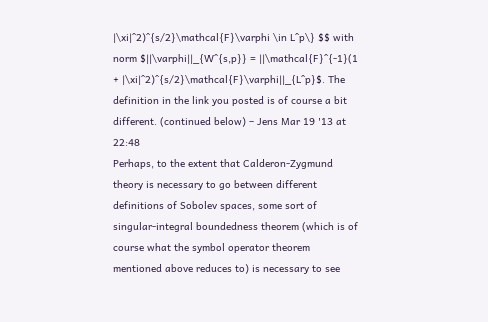|\xi|^2)^{s/2}\mathcal{F}\varphi \in L^p\} $$ with norm $||\varphi||_{W^{s,p}} = ||\mathcal{F}^{-1}(1 + |\xi|^2)^{s/2}\mathcal{F}\varphi||_{L^p}$. The definition in the link you posted is of course a bit different. (continued below) – Jens Mar 19 '13 at 22:48
Perhaps, to the extent that Calderon-Zygmund theory is necessary to go between different definitions of Sobolev spaces, some sort of singular-integral boundedness theorem (which is of course what the symbol operator theorem mentioned above reduces to) is necessary to see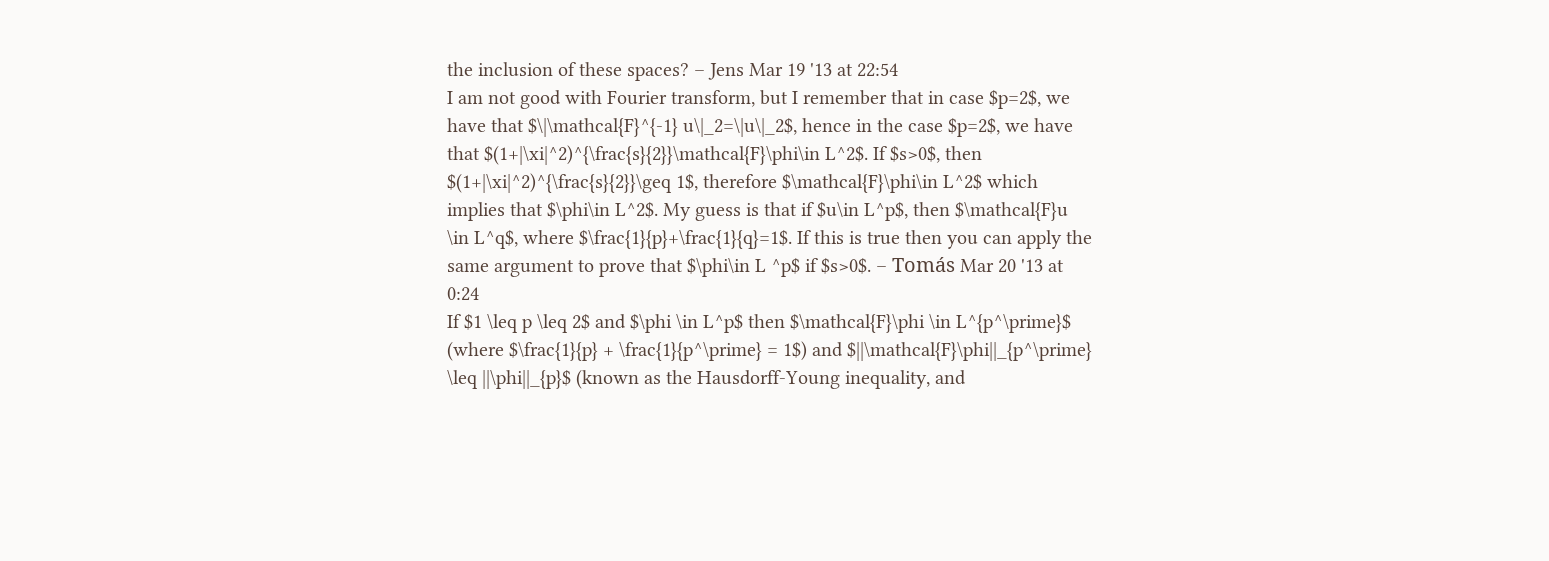the inclusion of these spaces? – Jens Mar 19 '13 at 22:54
I am not good with Fourier transform, but I remember that in case $p=2$, we have that $\|\mathcal{F}^{-1} u\|_2=\|u\|_2$, hence in the case $p=2$, we have that $(1+|\xi|^2)^{\frac{s}{2}}\mathcal{F}\phi\in L^2$. If $s>0$, then $(1+|\xi|^2)^{\frac{s}{2}}\geq 1$, therefore $\mathcal{F}\phi\in L^2$ which implies that $\phi\in L^2$. My guess is that if $u\in L^p$, then $\mathcal{F}u \in L^q$, where $\frac{1}{p}+\frac{1}{q}=1$. If this is true then you can apply the same argument to prove that $\phi\in L ^p$ if $s>0$. – Tomás Mar 20 '13 at 0:24
If $1 \leq p \leq 2$ and $\phi \in L^p$ then $\mathcal{F}\phi \in L^{p^\prime}$ (where $\frac{1}{p} + \frac{1}{p^\prime} = 1$) and $||\mathcal{F}\phi||_{p^\prime} \leq ||\phi||_{p}$ (known as the Hausdorff-Young inequality, and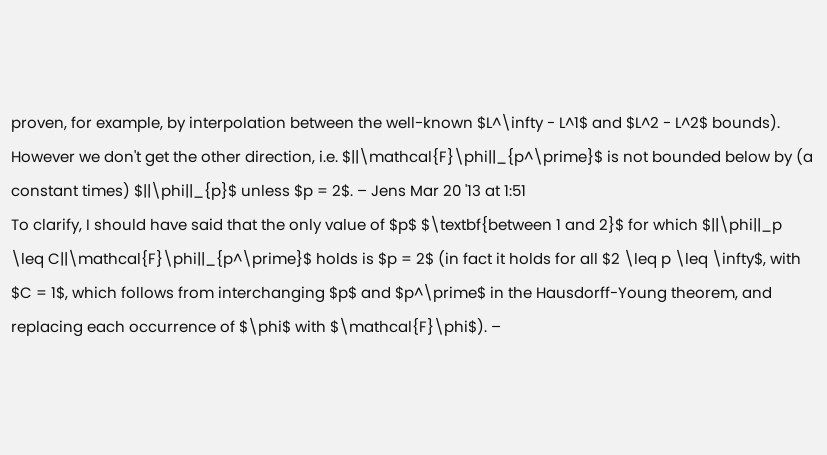proven, for example, by interpolation between the well-known $L^\infty - L^1$ and $L^2 - L^2$ bounds). However we don't get the other direction, i.e. $||\mathcal{F}\phi||_{p^\prime}$ is not bounded below by (a constant times) $||\phi||_{p}$ unless $p = 2$. – Jens Mar 20 '13 at 1:51
To clarify, I should have said that the only value of $p$ $\textbf{between 1 and 2}$ for which $||\phi||_p \leq C||\mathcal{F}\phi||_{p^\prime}$ holds is $p = 2$ (in fact it holds for all $2 \leq p \leq \infty$, with $C = 1$, which follows from interchanging $p$ and $p^\prime$ in the Hausdorff-Young theorem, and replacing each occurrence of $\phi$ with $\mathcal{F}\phi$). –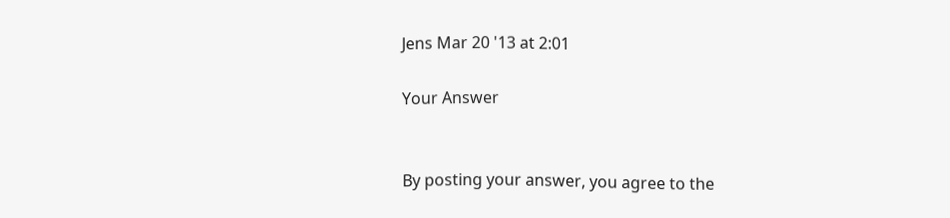Jens Mar 20 '13 at 2:01

Your Answer


By posting your answer, you agree to the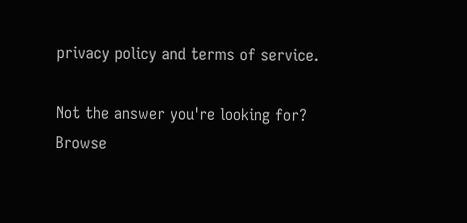privacy policy and terms of service.

Not the answer you're looking for? Browse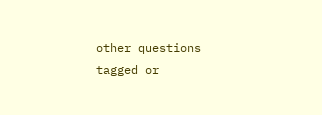other questions tagged or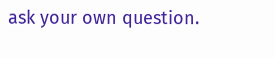ask your own question.